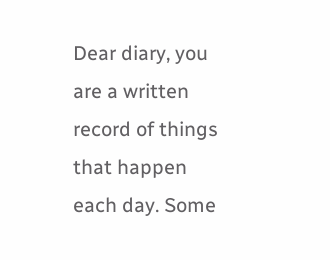Dear diary, you are a written record of things that happen each day. Some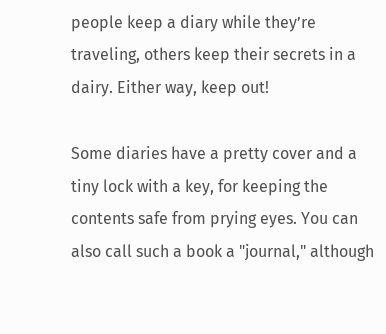people keep a diary while they’re traveling, others keep their secrets in a dairy. Either way, keep out!

Some diaries have a pretty cover and a tiny lock with a key, for keeping the contents safe from prying eyes. You can also call such a book a "journal," although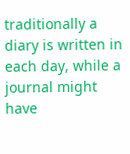traditionally a diary is written in each day, while a journal might have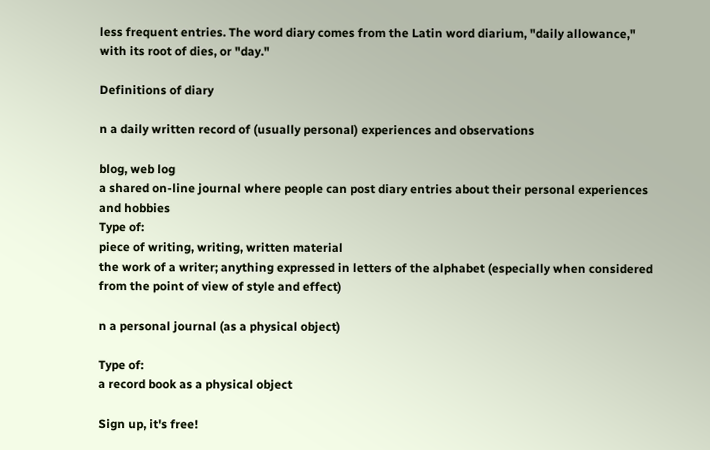less frequent entries. The word diary comes from the Latin word diarium, "daily allowance," with its root of dies, or "day."

Definitions of diary

n a daily written record of (usually personal) experiences and observations

blog, web log
a shared on-line journal where people can post diary entries about their personal experiences and hobbies
Type of:
piece of writing, writing, written material
the work of a writer; anything expressed in letters of the alphabet (especially when considered from the point of view of style and effect)

n a personal journal (as a physical object)

Type of:
a record book as a physical object

Sign up, it's free!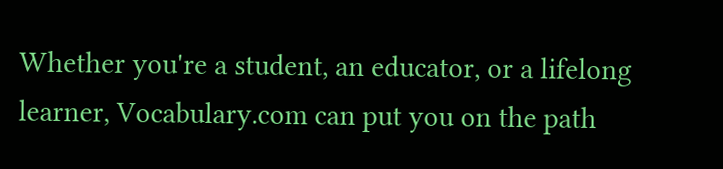Whether you're a student, an educator, or a lifelong learner, Vocabulary.com can put you on the path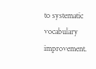to systematic vocabulary improvement.